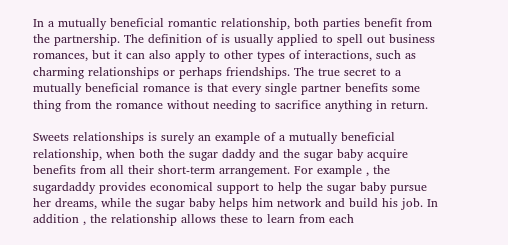In a mutually beneficial romantic relationship, both parties benefit from the partnership. The definition of is usually applied to spell out business romances, but it can also apply to other types of interactions, such as charming relationships or perhaps friendships. The true secret to a mutually beneficial romance is that every single partner benefits some thing from the romance without needing to sacrifice anything in return.

Sweets relationships is surely an example of a mutually beneficial relationship, when both the sugar daddy and the sugar baby acquire benefits from all their short-term arrangement. For example , the sugardaddy provides economical support to help the sugar baby pursue her dreams, while the sugar baby helps him network and build his job. In addition , the relationship allows these to learn from each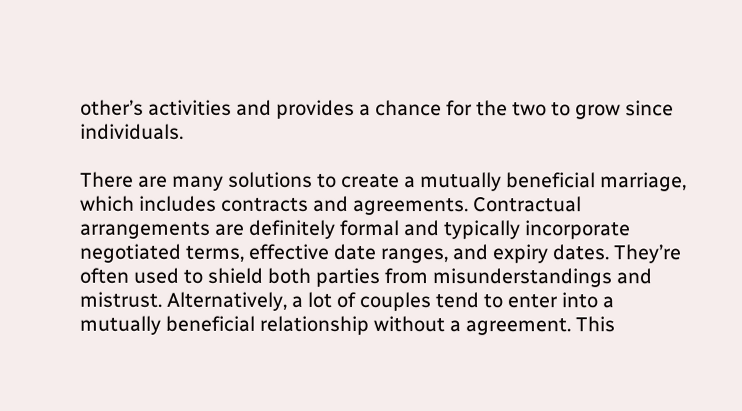other’s activities and provides a chance for the two to grow since individuals.

There are many solutions to create a mutually beneficial marriage, which includes contracts and agreements. Contractual arrangements are definitely formal and typically incorporate negotiated terms, effective date ranges, and expiry dates. They’re often used to shield both parties from misunderstandings and mistrust. Alternatively, a lot of couples tend to enter into a mutually beneficial relationship without a agreement. This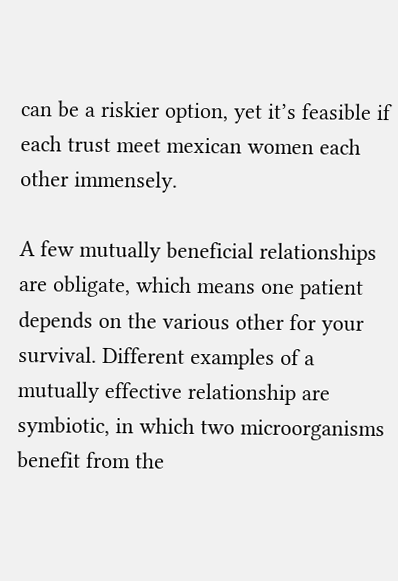can be a riskier option, yet it’s feasible if each trust meet mexican women each other immensely.

A few mutually beneficial relationships are obligate, which means one patient depends on the various other for your survival. Different examples of a mutually effective relationship are symbiotic, in which two microorganisms benefit from the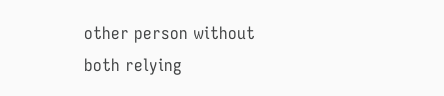other person without both relying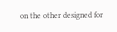on the other designed for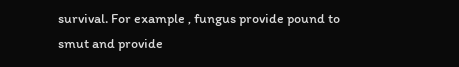survival. For example , fungus provide pound to smut and provide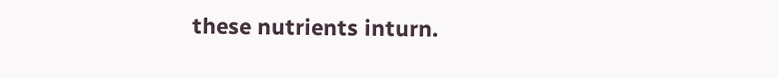these nutrients inturn.